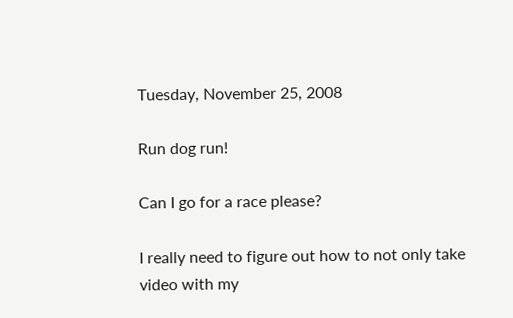Tuesday, November 25, 2008

Run dog run!

Can I go for a race please?

I really need to figure out how to not only take video with my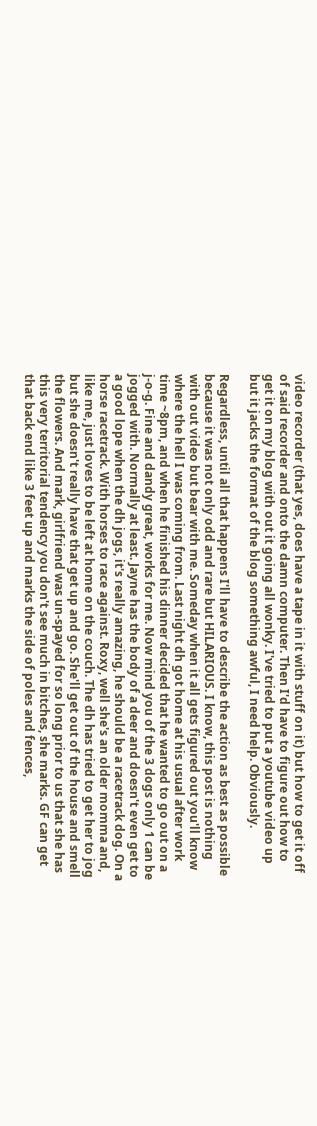video recorder (that yes, does have a tape in it with stuff on it) but how to get it off of said recorder and onto the damn computer. Then I'd have to figure out how to get it on my blog with out it going all wonky. I've tried to put a youtube video up but it jacks the format of the blog something awful, I need help. Obviously.

Regardless, until all that happens I'll have to describe the action as best as possible because it was not only odd and rare but HILARIOUS. I know, this post is nothing with out video but bear with me. Someday when it all gets figured out you'll know where the hell I was coming from. Last night dh got home at his usual after work time ~8pm, and when he finished his dinner decided that he wanted to go out on a j-o-g. Fine and dandy great, works for me. Now mind you of the 3 dogs only 1 can be jogged with. Normally at least. Jayne has the body of a deer and doesn't even get to a good lope when the dh jogs, it's really amazing, he should be a racetrack dog. On a horse racetrack. With horses to race against. Roxy, well she's an older momma and, like me, just loves to be left at home on the couch. The dh has tried to get her to jog but she doesn't really have that get up and go. She'll get out of the house and smell the flowers. And mark, girlfriend was un-spayed for so long prior to us that she has this very territorial tendency you don't see much in bitches, she marks. GF can get that back end like 3 feet up and marks the side of poles and fences,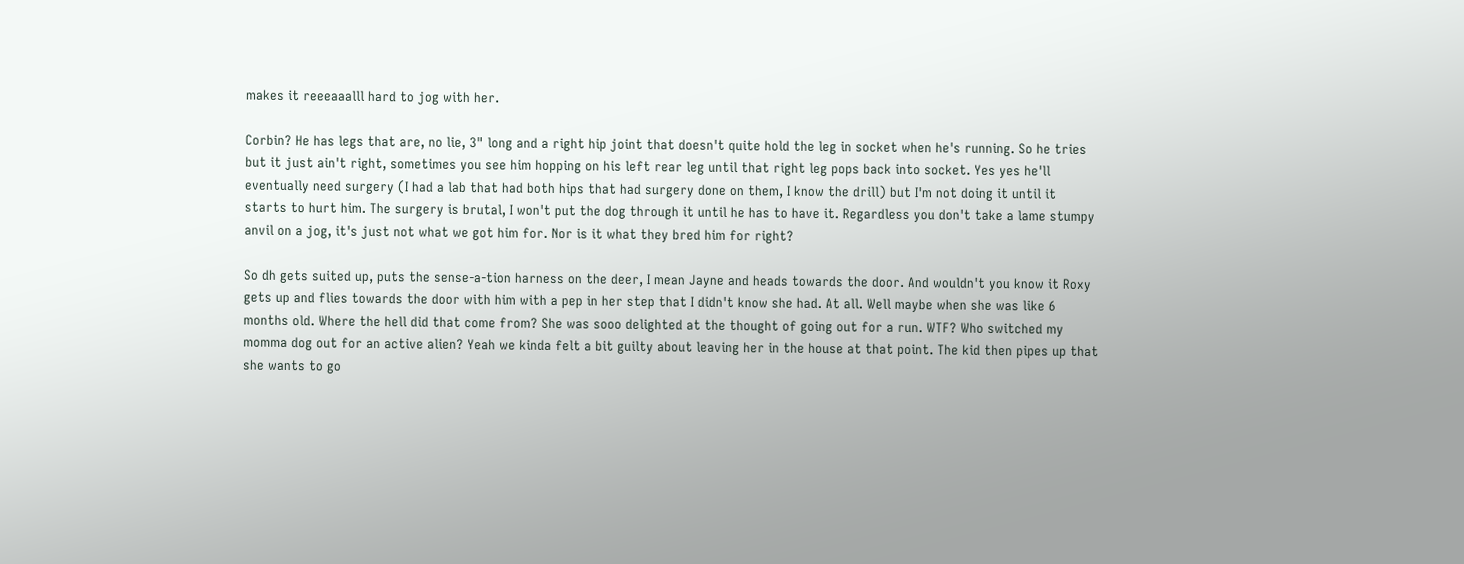makes it reeeaaalll hard to jog with her.

Corbin? He has legs that are, no lie, 3" long and a right hip joint that doesn't quite hold the leg in socket when he's running. So he tries but it just ain't right, sometimes you see him hopping on his left rear leg until that right leg pops back into socket. Yes yes he'll eventually need surgery (I had a lab that had both hips that had surgery done on them, I know the drill) but I'm not doing it until it starts to hurt him. The surgery is brutal, I won't put the dog through it until he has to have it. Regardless you don't take a lame stumpy anvil on a jog, it's just not what we got him for. Nor is it what they bred him for right?

So dh gets suited up, puts the sense-a-tion harness on the deer, I mean Jayne and heads towards the door. And wouldn't you know it Roxy gets up and flies towards the door with him with a pep in her step that I didn't know she had. At all. Well maybe when she was like 6 months old. Where the hell did that come from? She was sooo delighted at the thought of going out for a run. WTF? Who switched my momma dog out for an active alien? Yeah we kinda felt a bit guilty about leaving her in the house at that point. The kid then pipes up that she wants to go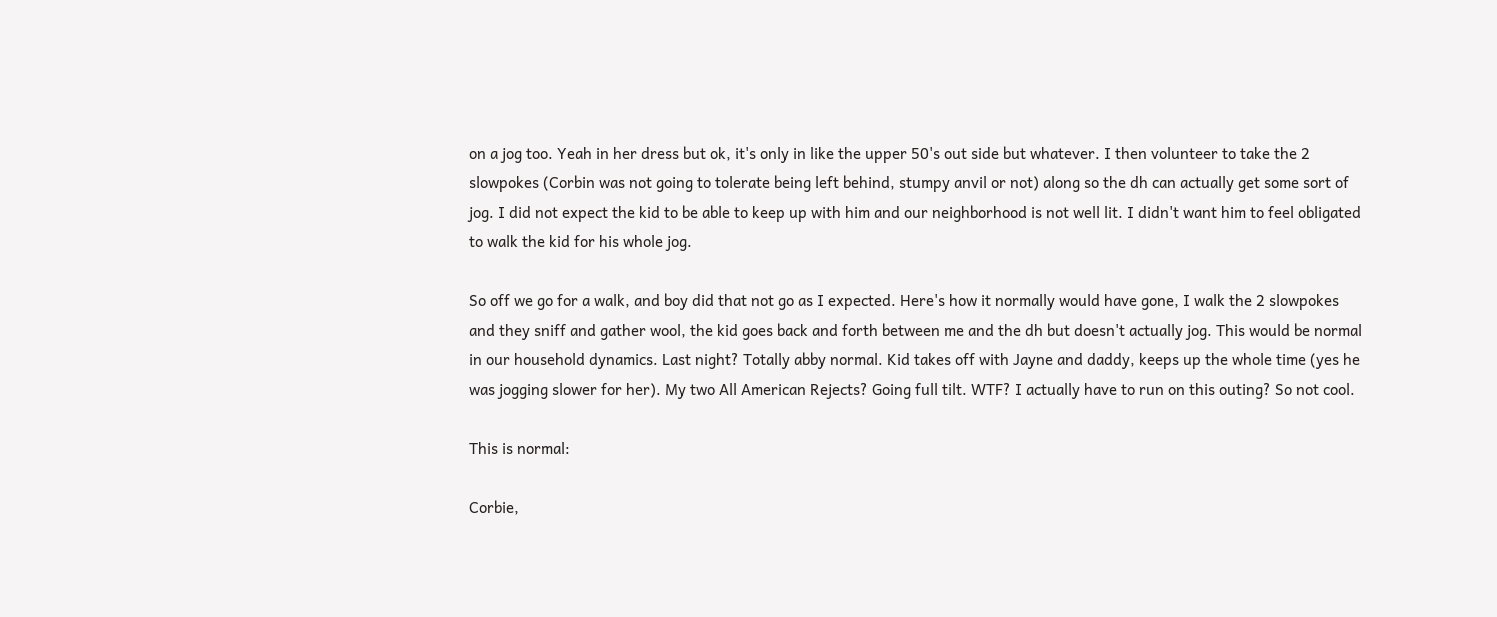on a jog too. Yeah in her dress but ok, it's only in like the upper 50's out side but whatever. I then volunteer to take the 2 slowpokes (Corbin was not going to tolerate being left behind, stumpy anvil or not) along so the dh can actually get some sort of jog. I did not expect the kid to be able to keep up with him and our neighborhood is not well lit. I didn't want him to feel obligated to walk the kid for his whole jog.

So off we go for a walk, and boy did that not go as I expected. Here's how it normally would have gone, I walk the 2 slowpokes and they sniff and gather wool, the kid goes back and forth between me and the dh but doesn't actually jog. This would be normal in our household dynamics. Last night? Totally abby normal. Kid takes off with Jayne and daddy, keeps up the whole time (yes he was jogging slower for her). My two All American Rejects? Going full tilt. WTF? I actually have to run on this outing? So not cool.

This is normal:

Corbie,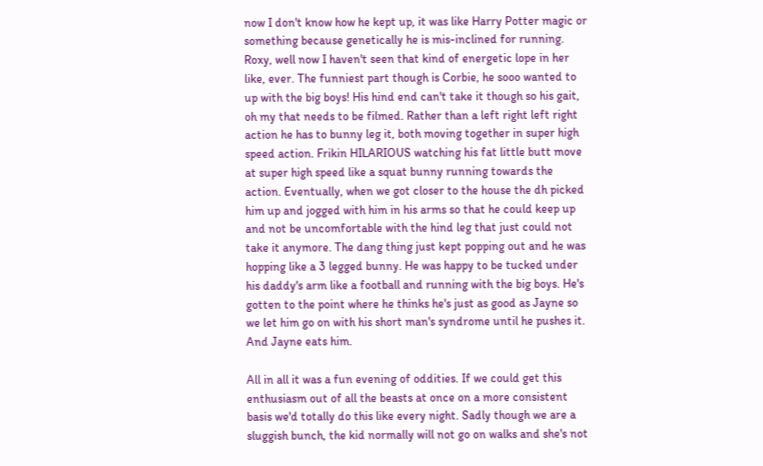now I don't know how he kept up, it was like Harry Potter magic or something because genetically he is mis-inclined for running. Roxy, well now I haven't seen that kind of energetic lope in her like, ever. The funniest part though is Corbie, he sooo wanted to up with the big boys! His hind end can't take it though so his gait, oh my that needs to be filmed. Rather than a left right left right action he has to bunny leg it, both moving together in super high speed action. Frikin HILARIOUS watching his fat little butt move at super high speed like a squat bunny running towards the action. Eventually, when we got closer to the house the dh picked him up and jogged with him in his arms so that he could keep up and not be uncomfortable with the hind leg that just could not take it anymore. The dang thing just kept popping out and he was hopping like a 3 legged bunny. He was happy to be tucked under his daddy's arm like a football and running with the big boys. He's gotten to the point where he thinks he's just as good as Jayne so we let him go on with his short man's syndrome until he pushes it. And Jayne eats him.

All in all it was a fun evening of oddities. If we could get this enthusiasm out of all the beasts at once on a more consistent basis we'd totally do this like every night. Sadly though we are a sluggish bunch, the kid normally will not go on walks and she's not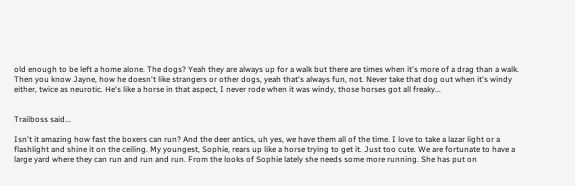old enough to be left a home alone. The dogs? Yeah they are always up for a walk but there are times when it's more of a drag than a walk. Then you know Jayne, how he doesn't like strangers or other dogs, yeah that's always fun, not. Never take that dog out when it's windy either, twice as neurotic. He's like a horse in that aspect, I never rode when it was windy, those horses got all freaky...


Trailboss said...

Isn't it amazing how fast the boxers can run? And the deer antics, uh yes, we have them all of the time. I love to take a lazar light or a flashlight and shine it on the ceiling. My youngest, Sophie, rears up like a horse trying to get it. Just too cute. We are fortunate to have a large yard where they can run and run and run. From the looks of Sophie lately she needs some more running. She has put on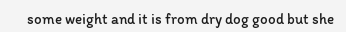some weight and it is from dry dog good but she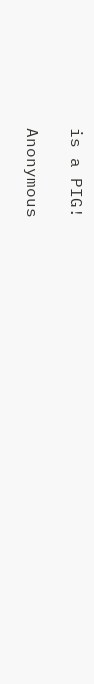is a PIG!

Anonymous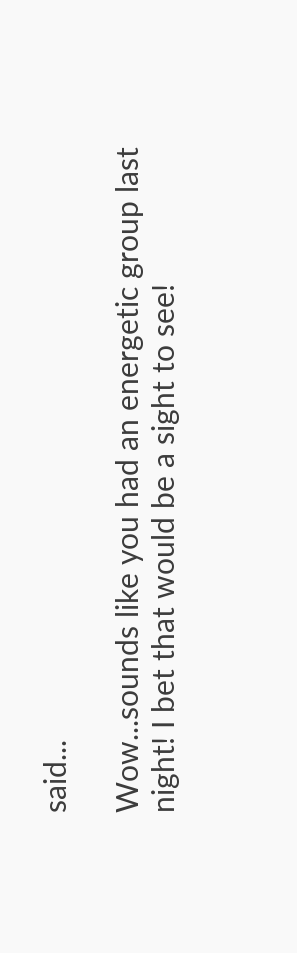said...

Wow...sounds like you had an energetic group last night! I bet that would be a sight to see!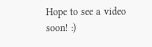Hope to see a video soon! :)